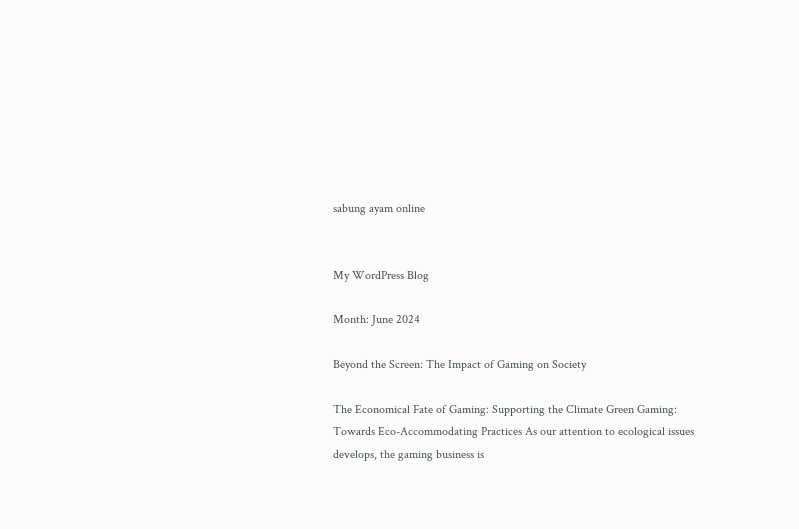sabung ayam online


My WordPress Blog

Month: June 2024

Beyond the Screen: The Impact of Gaming on Society

The Economical Fate of Gaming: Supporting the Climate Green Gaming: Towards Eco-Accommodating Practices As our attention to ecological issues develops, the gaming business is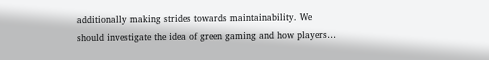additionally making strides towards maintainability. We should investigate the idea of green gaming and how players…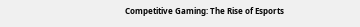Competitive Gaming: The Rise of Esports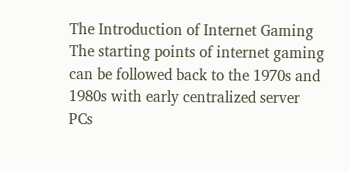The Introduction of Internet Gaming The starting points of internet gaming can be followed back to the 1970s and 1980s with early centralized server PCs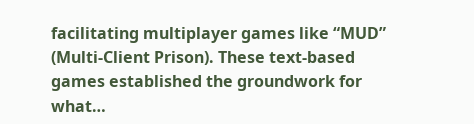facilitating multiplayer games like “MUD” (Multi-Client Prison). These text-based games established the groundwork for what…